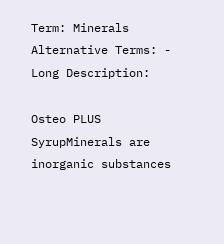Term: Minerals
Alternative Terms: -
Long Description:

Osteo PLUS SyrupMinerals are inorganic substances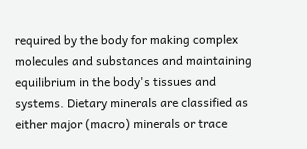required by the body for making complex molecules and substances and maintaining equilibrium in the body's tissues and systems. Dietary minerals are classified as either major (macro) minerals or trace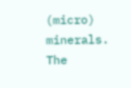(micro) minerals. The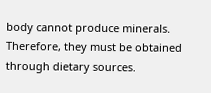body cannot produce minerals. Therefore, they must be obtained through dietary sources.